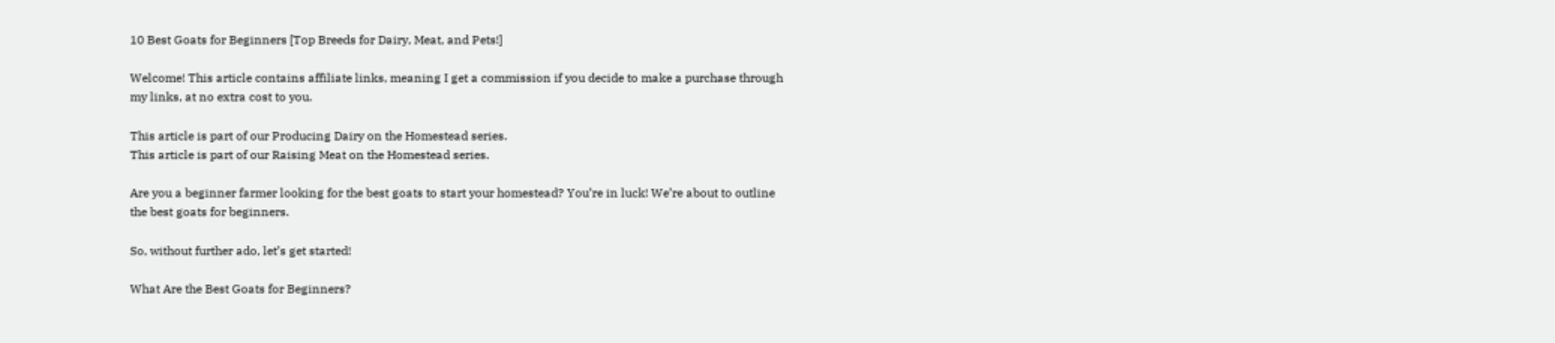10 Best Goats for Beginners [Top Breeds for Dairy, Meat, and Pets!]

Welcome! This article contains affiliate links, meaning I get a commission if you decide to make a purchase through my links, at no extra cost to you.

This article is part of our Producing Dairy on the Homestead series.
This article is part of our Raising Meat on the Homestead series.

Are you a beginner farmer looking for the best goats to start your homestead? You’re in luck! We’re about to outline the best goats for beginners.

So, without further ado, let’s get started!

What Are the Best Goats for Beginners?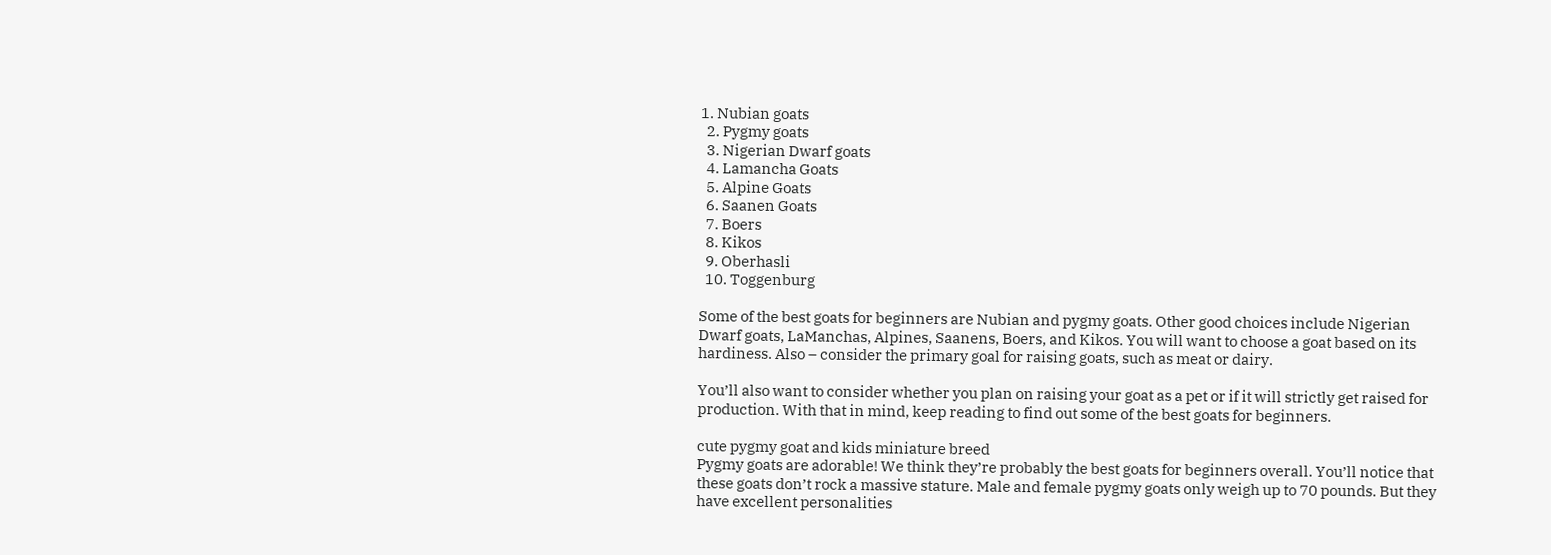1. Nubian goats
  2. Pygmy goats
  3. Nigerian Dwarf goats
  4. Lamancha Goats
  5. Alpine Goats
  6. Saanen Goats
  7. Boers
  8. Kikos
  9. Oberhasli
  10. Toggenburg

Some of the best goats for beginners are Nubian and pygmy goats. Other good choices include Nigerian Dwarf goats, LaManchas, Alpines, Saanens, Boers, and Kikos. You will want to choose a goat based on its hardiness. Also – consider the primary goal for raising goats, such as meat or dairy.

You’ll also want to consider whether you plan on raising your goat as a pet or if it will strictly get raised for production. With that in mind, keep reading to find out some of the best goats for beginners.

cute pygmy goat and kids miniature breed
Pygmy goats are adorable! We think they’re probably the best goats for beginners overall. You’ll notice that these goats don’t rock a massive stature. Male and female pygmy goats only weigh up to 70 pounds. But they have excellent personalities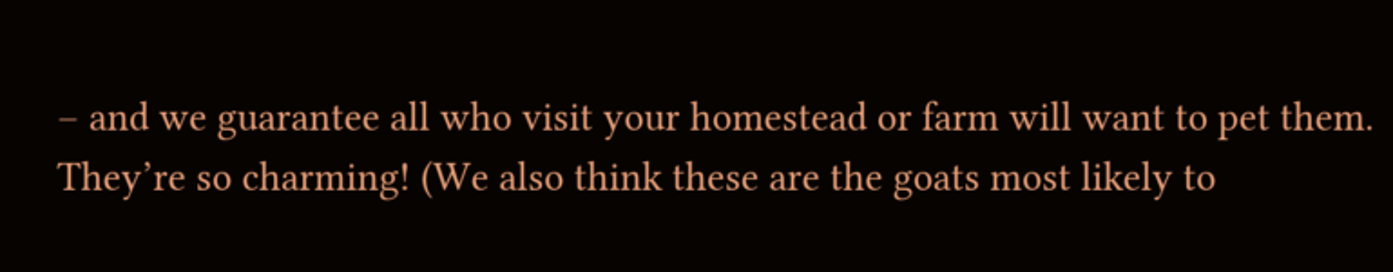– and we guarantee all who visit your homestead or farm will want to pet them. They’re so charming! (We also think these are the goats most likely to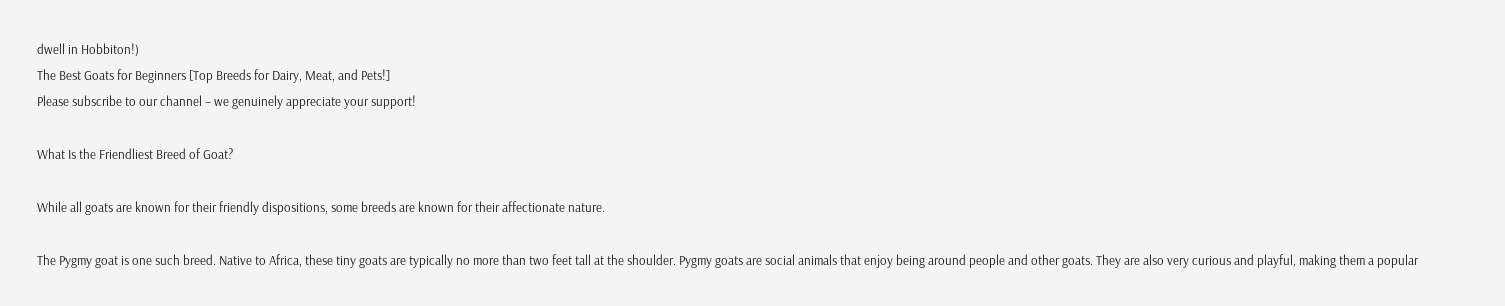dwell in Hobbiton!)
The Best Goats for Beginners [Top Breeds for Dairy, Meat, and Pets!]
Please subscribe to our channel – we genuinely appreciate your support!

What Is the Friendliest Breed of Goat?

While all goats are known for their friendly dispositions, some breeds are known for their affectionate nature.

The Pygmy goat is one such breed. Native to Africa, these tiny goats are typically no more than two feet tall at the shoulder. Pygmy goats are social animals that enjoy being around people and other goats. They are also very curious and playful, making them a popular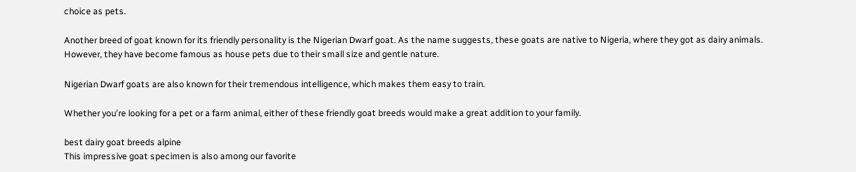choice as pets.

Another breed of goat known for its friendly personality is the Nigerian Dwarf goat. As the name suggests, these goats are native to Nigeria, where they got as dairy animals. However, they have become famous as house pets due to their small size and gentle nature.

Nigerian Dwarf goats are also known for their tremendous intelligence, which makes them easy to train.

Whether you’re looking for a pet or a farm animal, either of these friendly goat breeds would make a great addition to your family.

best dairy goat breeds alpine
This impressive goat specimen is also among our favorite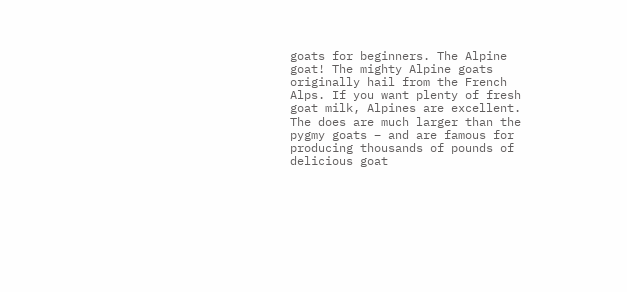goats for beginners. The Alpine goat! The mighty Alpine goats originally hail from the French Alps. If you want plenty of fresh goat milk, Alpines are excellent. The does are much larger than the pygmy goats – and are famous for producing thousands of pounds of delicious goat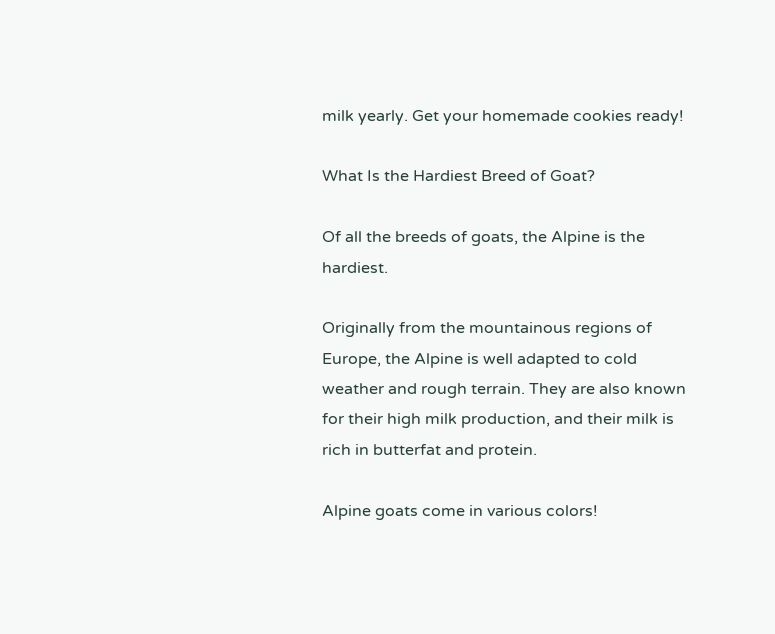milk yearly. Get your homemade cookies ready!

What Is the Hardiest Breed of Goat?

Of all the breeds of goats, the Alpine is the hardiest.

Originally from the mountainous regions of Europe, the Alpine is well adapted to cold weather and rough terrain. They are also known for their high milk production, and their milk is rich in butterfat and protein.

Alpine goats come in various colors!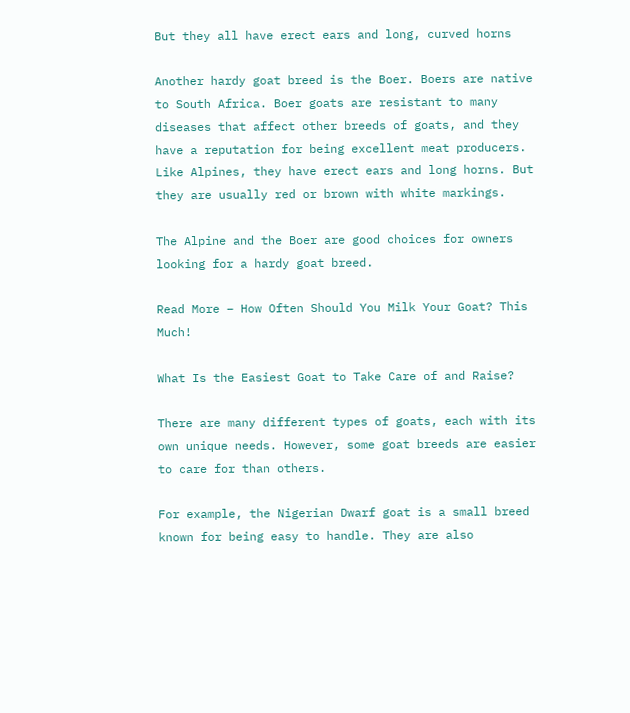But they all have erect ears and long, curved horns

Another hardy goat breed is the Boer. Boers are native to South Africa. Boer goats are resistant to many diseases that affect other breeds of goats, and they have a reputation for being excellent meat producers. Like Alpines, they have erect ears and long horns. But they are usually red or brown with white markings.

The Alpine and the Boer are good choices for owners looking for a hardy goat breed.

Read More – How Often Should You Milk Your Goat? This Much!

What Is the Easiest Goat to Take Care of and Raise?

There are many different types of goats, each with its own unique needs. However, some goat breeds are easier to care for than others.

For example, the Nigerian Dwarf goat is a small breed known for being easy to handle. They are also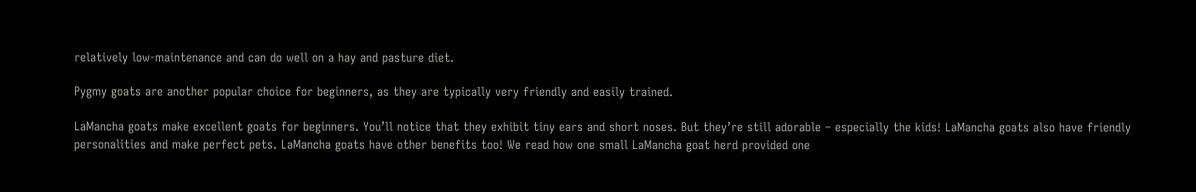relatively low-maintenance and can do well on a hay and pasture diet.

Pygmy goats are another popular choice for beginners, as they are typically very friendly and easily trained.

LaMancha goats make excellent goats for beginners. You’ll notice that they exhibit tiny ears and short noses. But they’re still adorable – especially the kids! LaMancha goats also have friendly personalities and make perfect pets. LaMancha goats have other benefits too! We read how one small LaMancha goat herd provided one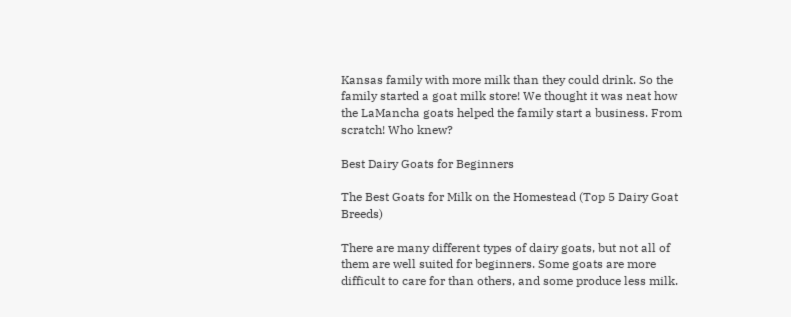Kansas family with more milk than they could drink. So the family started a goat milk store! We thought it was neat how the LaMancha goats helped the family start a business. From scratch! Who knew?

Best Dairy Goats for Beginners

The Best Goats for Milk on the Homestead (Top 5 Dairy Goat Breeds)

There are many different types of dairy goats, but not all of them are well suited for beginners. Some goats are more difficult to care for than others, and some produce less milk.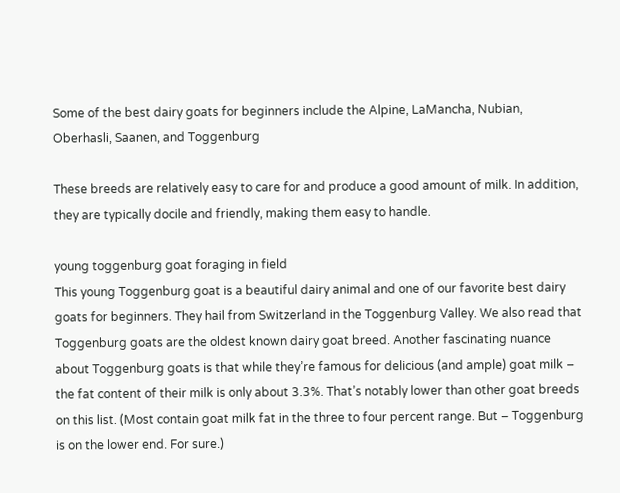Some of the best dairy goats for beginners include the Alpine, LaMancha, Nubian, Oberhasli, Saanen, and Toggenburg

These breeds are relatively easy to care for and produce a good amount of milk. In addition, they are typically docile and friendly, making them easy to handle.

young toggenburg goat foraging in field
This young Toggenburg goat is a beautiful dairy animal and one of our favorite best dairy goats for beginners. They hail from Switzerland in the Toggenburg Valley. We also read that Toggenburg goats are the oldest known dairy goat breed. Another fascinating nuance about Toggenburg goats is that while they’re famous for delicious (and ample) goat milk – the fat content of their milk is only about 3.3%. That’s notably lower than other goat breeds on this list. (Most contain goat milk fat in the three to four percent range. But – Toggenburg is on the lower end. For sure.)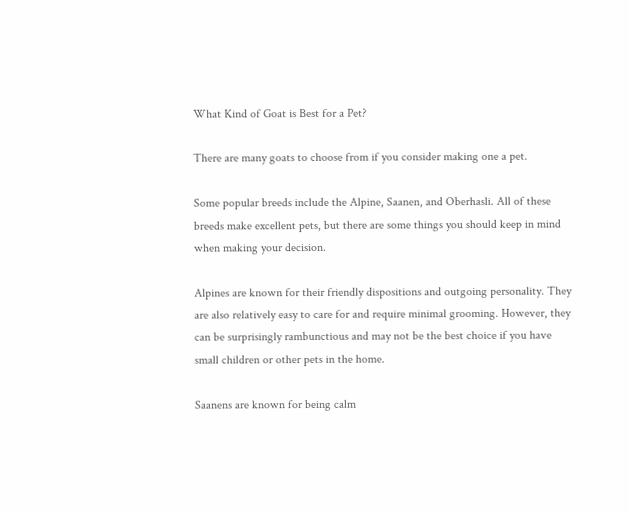What Kind of Goat is Best for a Pet?

There are many goats to choose from if you consider making one a pet.

Some popular breeds include the Alpine, Saanen, and Oberhasli. All of these breeds make excellent pets, but there are some things you should keep in mind when making your decision.

Alpines are known for their friendly dispositions and outgoing personality. They are also relatively easy to care for and require minimal grooming. However, they can be surprisingly rambunctious and may not be the best choice if you have small children or other pets in the home.

Saanens are known for being calm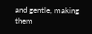and gentle, making them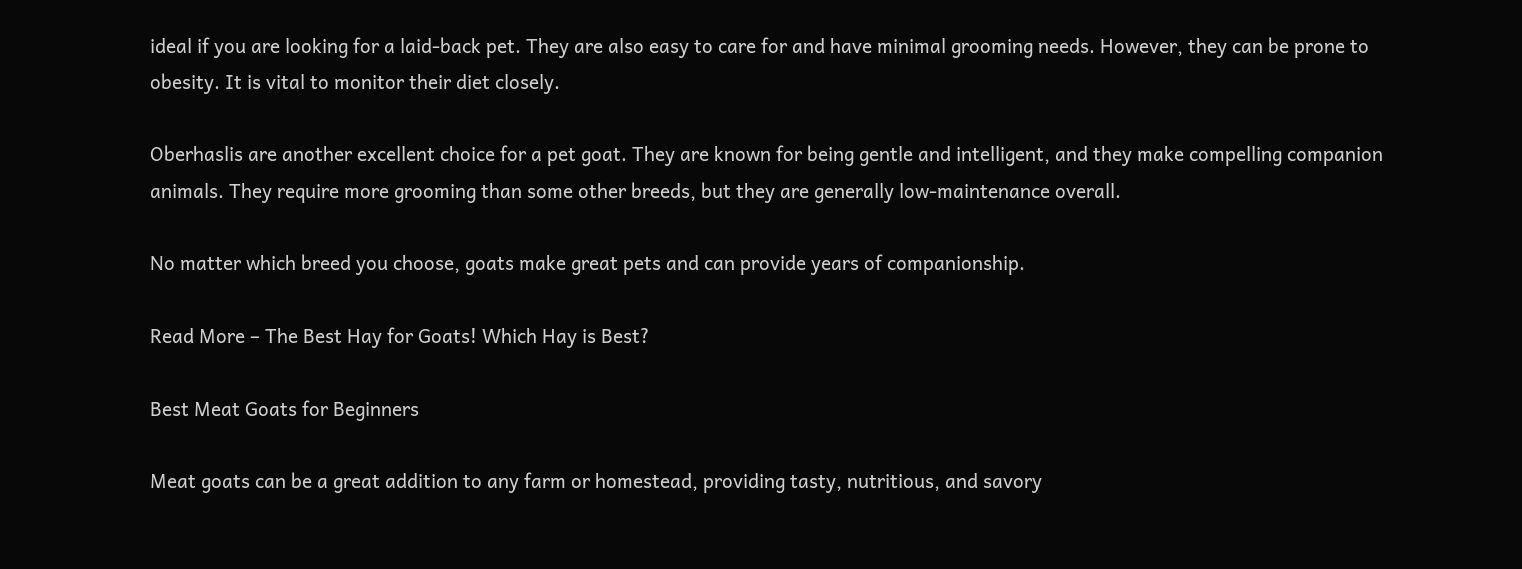ideal if you are looking for a laid-back pet. They are also easy to care for and have minimal grooming needs. However, they can be prone to obesity. It is vital to monitor their diet closely.

Oberhaslis are another excellent choice for a pet goat. They are known for being gentle and intelligent, and they make compelling companion animals. They require more grooming than some other breeds, but they are generally low-maintenance overall.

No matter which breed you choose, goats make great pets and can provide years of companionship.

Read More – The Best Hay for Goats! Which Hay is Best?

Best Meat Goats for Beginners

Meat goats can be a great addition to any farm or homestead, providing tasty, nutritious, and savory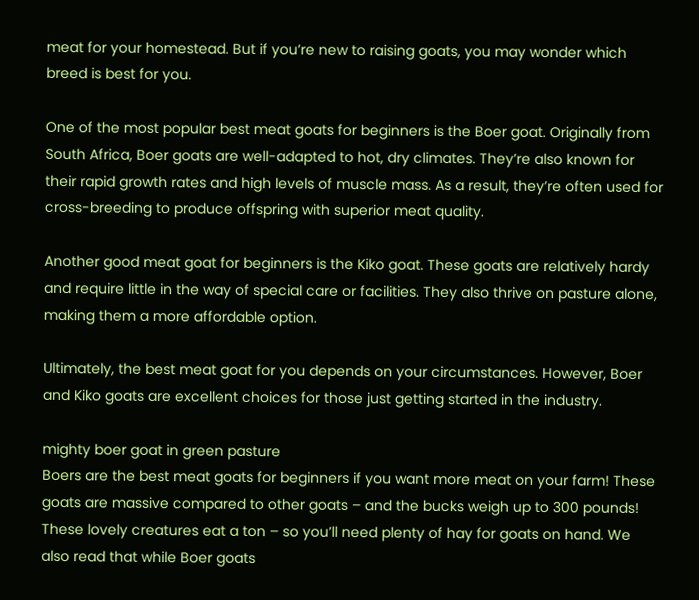meat for your homestead. But if you’re new to raising goats, you may wonder which breed is best for you.

One of the most popular best meat goats for beginners is the Boer goat. Originally from South Africa, Boer goats are well-adapted to hot, dry climates. They’re also known for their rapid growth rates and high levels of muscle mass. As a result, they’re often used for cross-breeding to produce offspring with superior meat quality.

Another good meat goat for beginners is the Kiko goat. These goats are relatively hardy and require little in the way of special care or facilities. They also thrive on pasture alone, making them a more affordable option.

Ultimately, the best meat goat for you depends on your circumstances. However, Boer and Kiko goats are excellent choices for those just getting started in the industry.

mighty boer goat in green pasture
Boers are the best meat goats for beginners if you want more meat on your farm! These goats are massive compared to other goats – and the bucks weigh up to 300 pounds! These lovely creatures eat a ton – so you’ll need plenty of hay for goats on hand. We also read that while Boer goats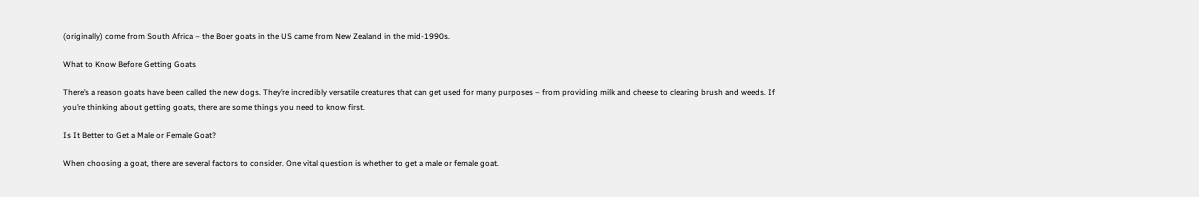(originally) come from South Africa – the Boer goats in the US came from New Zealand in the mid-1990s.

What to Know Before Getting Goats

There’s a reason goats have been called the new dogs. They’re incredibly versatile creatures that can get used for many purposes – from providing milk and cheese to clearing brush and weeds. If you’re thinking about getting goats, there are some things you need to know first.

Is It Better to Get a Male or Female Goat?

When choosing a goat, there are several factors to consider. One vital question is whether to get a male or female goat.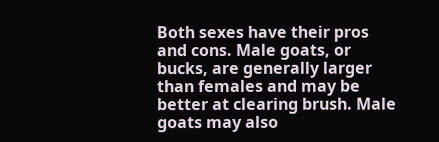Both sexes have their pros and cons. Male goats, or bucks, are generally larger than females and may be better at clearing brush. Male goats may also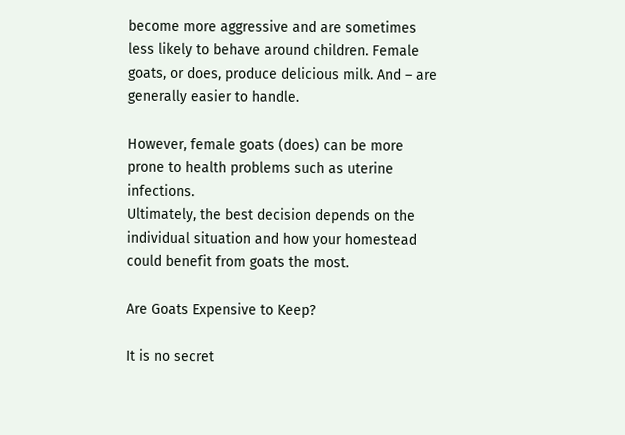become more aggressive and are sometimes less likely to behave around children. Female goats, or does, produce delicious milk. And – are generally easier to handle.

However, female goats (does) can be more prone to health problems such as uterine infections.
Ultimately, the best decision depends on the individual situation and how your homestead could benefit from goats the most.

Are Goats Expensive to Keep?

It is no secret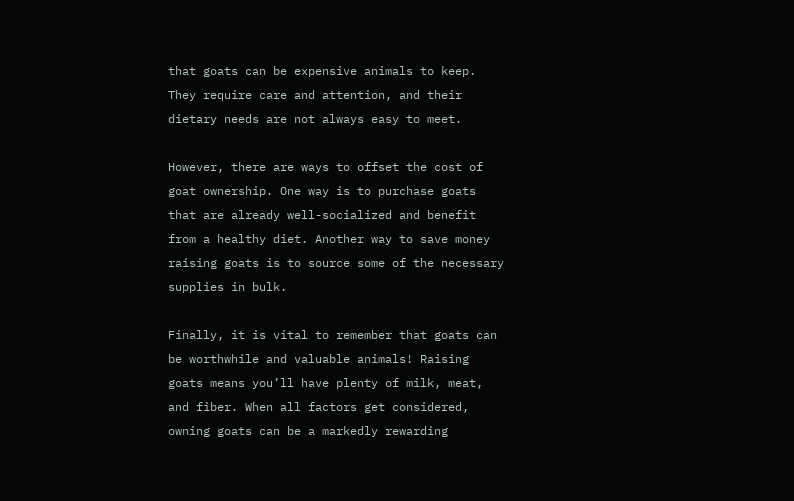that goats can be expensive animals to keep. They require care and attention, and their dietary needs are not always easy to meet.

However, there are ways to offset the cost of goat ownership. One way is to purchase goats that are already well-socialized and benefit from a healthy diet. Another way to save money raising goats is to source some of the necessary supplies in bulk.

Finally, it is vital to remember that goats can be worthwhile and valuable animals! Raising goats means you’ll have plenty of milk, meat, and fiber. When all factors get considered, owning goats can be a markedly rewarding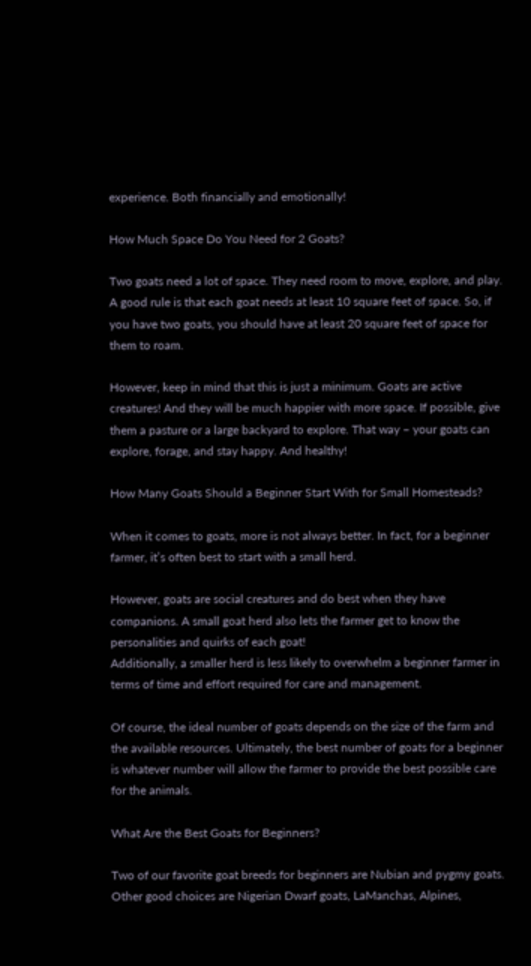experience. Both financially and emotionally!

How Much Space Do You Need for 2 Goats?

Two goats need a lot of space. They need room to move, explore, and play. A good rule is that each goat needs at least 10 square feet of space. So, if you have two goats, you should have at least 20 square feet of space for them to roam.

However, keep in mind that this is just a minimum. Goats are active creatures! And they will be much happier with more space. If possible, give them a pasture or a large backyard to explore. That way – your goats can explore, forage, and stay happy. And healthy!

How Many Goats Should a Beginner Start With for Small Homesteads?

When it comes to goats, more is not always better. In fact, for a beginner farmer, it’s often best to start with a small herd.

However, goats are social creatures and do best when they have companions. A small goat herd also lets the farmer get to know the personalities and quirks of each goat!
Additionally, a smaller herd is less likely to overwhelm a beginner farmer in terms of time and effort required for care and management.

Of course, the ideal number of goats depends on the size of the farm and the available resources. Ultimately, the best number of goats for a beginner is whatever number will allow the farmer to provide the best possible care for the animals.

What Are the Best Goats for Beginners?

Two of our favorite goat breeds for beginners are Nubian and pygmy goats. Other good choices are Nigerian Dwarf goats, LaManchas, Alpines,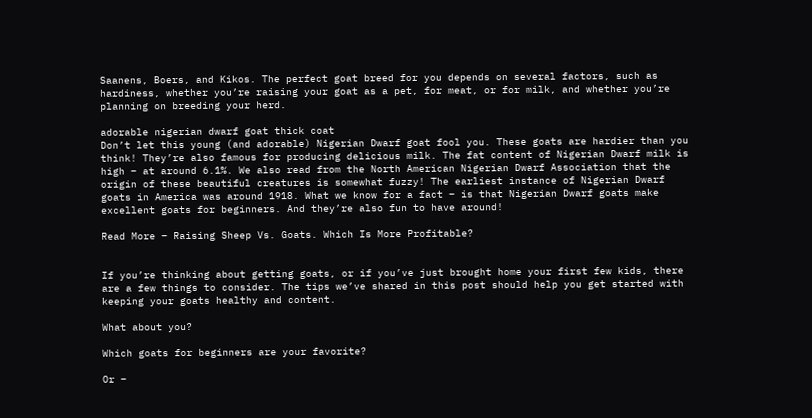Saanens, Boers, and Kikos. The perfect goat breed for you depends on several factors, such as hardiness, whether you’re raising your goat as a pet, for meat, or for milk, and whether you’re planning on breeding your herd.

adorable nigerian dwarf goat thick coat
Don’t let this young (and adorable) Nigerian Dwarf goat fool you. These goats are hardier than you think! They’re also famous for producing delicious milk. The fat content of Nigerian Dwarf milk is high – at around 6.1%. We also read from the North American Nigerian Dwarf Association that the origin of these beautiful creatures is somewhat fuzzy! The earliest instance of Nigerian Dwarf goats in America was around 1918. What we know for a fact – is that Nigerian Dwarf goats make excellent goats for beginners. And they’re also fun to have around!

Read More – Raising Sheep Vs. Goats. Which Is More Profitable?


If you’re thinking about getting goats, or if you’ve just brought home your first few kids, there are a few things to consider. The tips we’ve shared in this post should help you get started with keeping your goats healthy and content.

What about you?

Which goats for beginners are your favorite?

Or –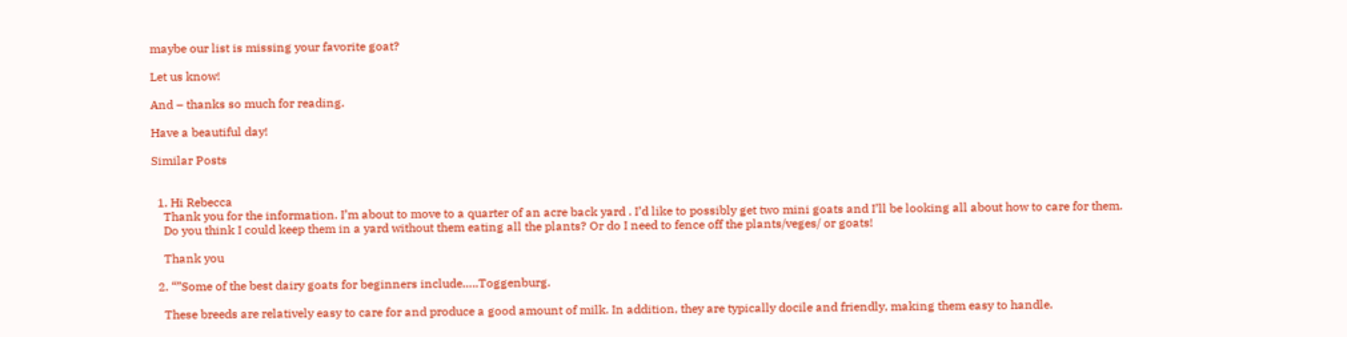maybe our list is missing your favorite goat?

Let us know!

And – thanks so much for reading.

Have a beautiful day!

Similar Posts


  1. Hi Rebecca
    Thank you for the information. I’m about to move to a quarter of an acre back yard . I’d like to possibly get two mini goats and I’ll be looking all about how to care for them.
    Do you think I could keep them in a yard without them eating all the plants? Or do I need to fence off the plants/veges/ or goats!

    Thank you

  2. “”Some of the best dairy goats for beginners include…..Toggenburg.

    These breeds are relatively easy to care for and produce a good amount of milk. In addition, they are typically docile and friendly, making them easy to handle.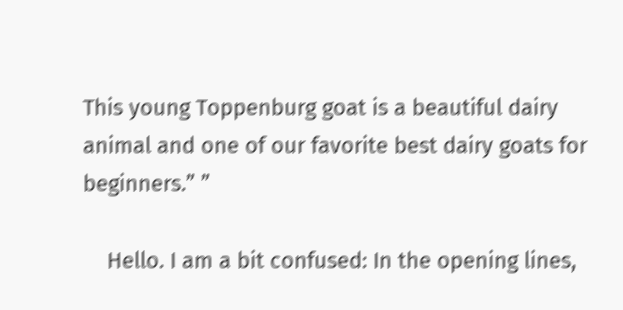This young Toppenburg goat is a beautiful dairy animal and one of our favorite best dairy goats for beginners.” ”

    Hello. I am a bit confused: In the opening lines,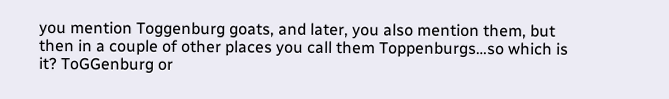you mention Toggenburg goats, and later, you also mention them, but then in a couple of other places you call them Toppenburgs…so which is it? ToGGenburg or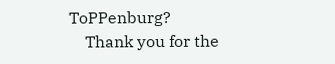ToPPenburg?
    Thank you for the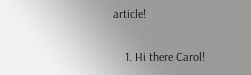article!

    1. Hi there Carol!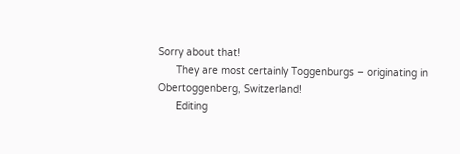Sorry about that!
      They are most certainly Toggenburgs – originating in Obertoggenberg, Switzerland!
      Editing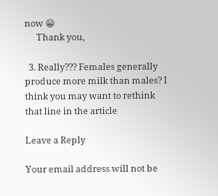now 😀
      Thank you,

  3. Really??? Females generally produce more milk than males? I think you may want to rethink that line in the article

Leave a Reply

Your email address will not be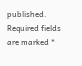published. Required fields are marked *